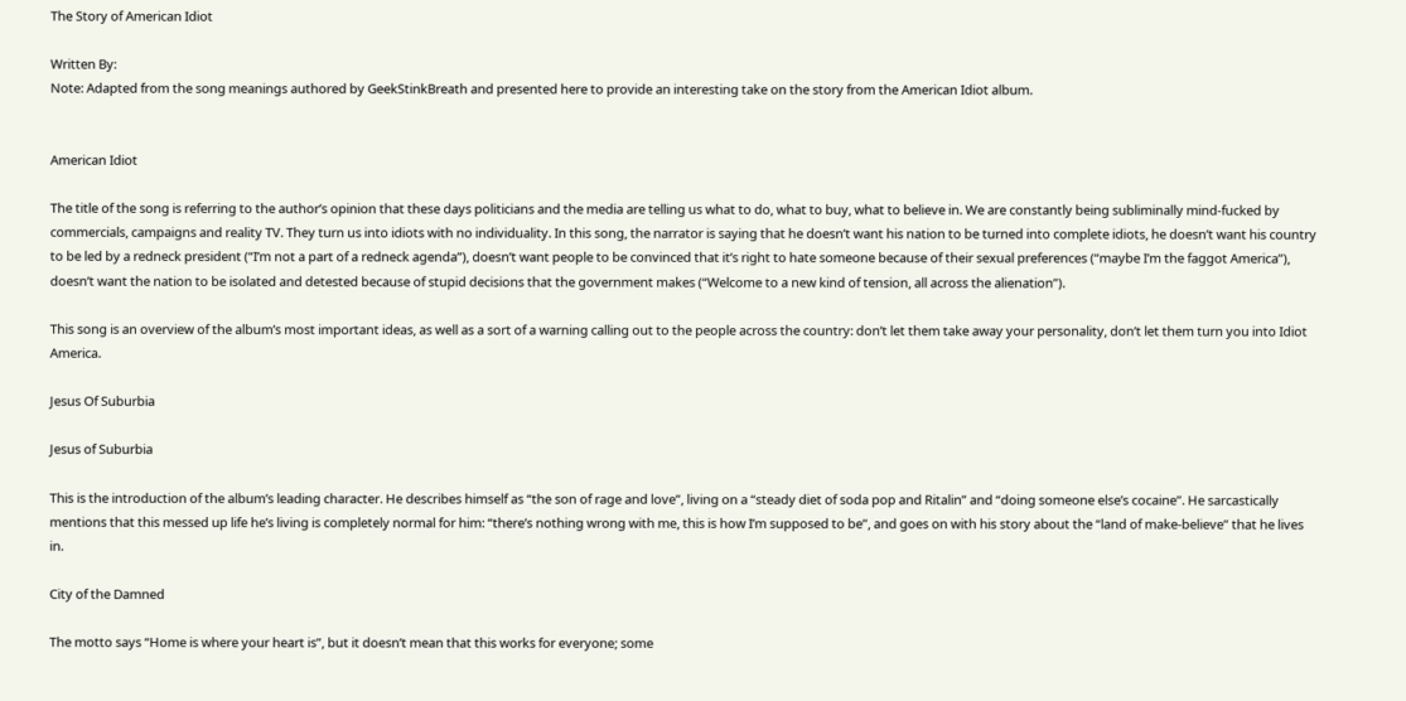The Story of American Idiot

Written By:
Note: Adapted from the song meanings authored by GeekStinkBreath and presented here to provide an interesting take on the story from the American Idiot album.


American Idiot

The title of the song is referring to the author’s opinion that these days politicians and the media are telling us what to do, what to buy, what to believe in. We are constantly being subliminally mind-fucked by commercials, campaigns and reality TV. They turn us into idiots with no individuality. In this song, the narrator is saying that he doesn’t want his nation to be turned into complete idiots, he doesn’t want his country to be led by a redneck president (“I’m not a part of a redneck agenda”), doesn’t want people to be convinced that it’s right to hate someone because of their sexual preferences (“maybe I’m the faggot America”), doesn’t want the nation to be isolated and detested because of stupid decisions that the government makes (“Welcome to a new kind of tension, all across the alienation”).

This song is an overview of the album’s most important ideas, as well as a sort of a warning calling out to the people across the country: don’t let them take away your personality, don’t let them turn you into Idiot America.

Jesus Of Suburbia

Jesus of Suburbia

This is the introduction of the album’s leading character. He describes himself as “the son of rage and love”, living on a “steady diet of soda pop and Ritalin” and “doing someone else’s cocaine”. He sarcastically mentions that this messed up life he’s living is completely normal for him: “there’s nothing wrong with me, this is how I’m supposed to be”, and goes on with his story about the “land of make-believe” that he lives in.

City of the Damned

The motto says “Home is where your heart is”, but it doesn’t mean that this works for everyone; some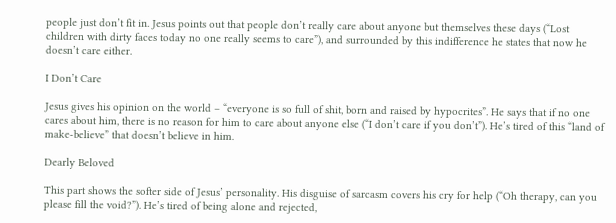people just don’t fit in. Jesus points out that people don’t really care about anyone but themselves these days (“Lost children with dirty faces today no one really seems to care”), and surrounded by this indifference he states that now he doesn’t care either.

I Don’t Care

Jesus gives his opinion on the world – “everyone is so full of shit, born and raised by hypocrites”. He says that if no one cares about him, there is no reason for him to care about anyone else (“I don’t care if you don’t”). He’s tired of this “land of make-believe” that doesn’t believe in him.

Dearly Beloved

This part shows the softer side of Jesus’ personality. His disguise of sarcasm covers his cry for help (“Oh therapy, can you please fill the void?”). He’s tired of being alone and rejected,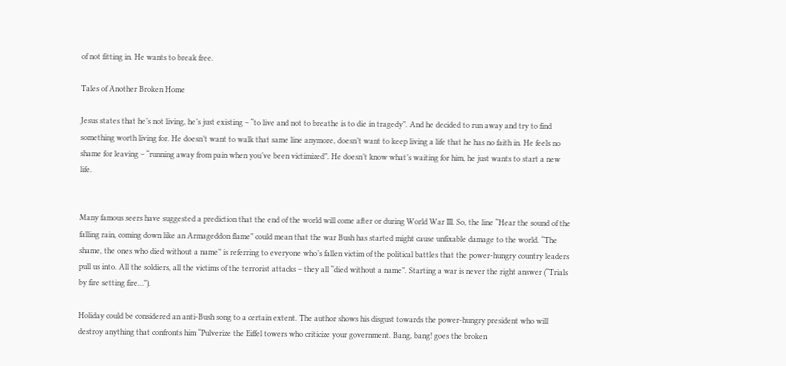of not fitting in. He wants to break free.

Tales of Another Broken Home

Jesus states that he’s not living, he’s just existing – “to live and not to breathe is to die in tragedy”. And he decided to run away and try to find something worth living for. He doesn’t want to walk that same line anymore, doesn’t want to keep living a life that he has no faith in. He feels no shame for leaving – “running away from pain when you’ve been victimized”. He doesn’t know what’s waiting for him, he just wants to start a new life.


Many famous seers have suggested a prediction that the end of the world will come after or during World War III. So, the line “Hear the sound of the falling rain, coming down like an Armageddon flame” could mean that the war Bush has started might cause unfixable damage to the world. “The shame, the ones who died without a name” is referring to everyone who’s fallen victim of the political battles that the power-hungry country leaders pull us into. All the soldiers, all the victims of the terrorist attacks – they all “died without a name”. Starting a war is never the right answer (“Trials by fire setting fire…”).

Holiday could be considered an anti-Bush song to a certain extent. The author shows his disgust towards the power-hungry president who will destroy anything that confronts him “Pulverize the Eiffel towers who criticize your government. Bang, bang! goes the broken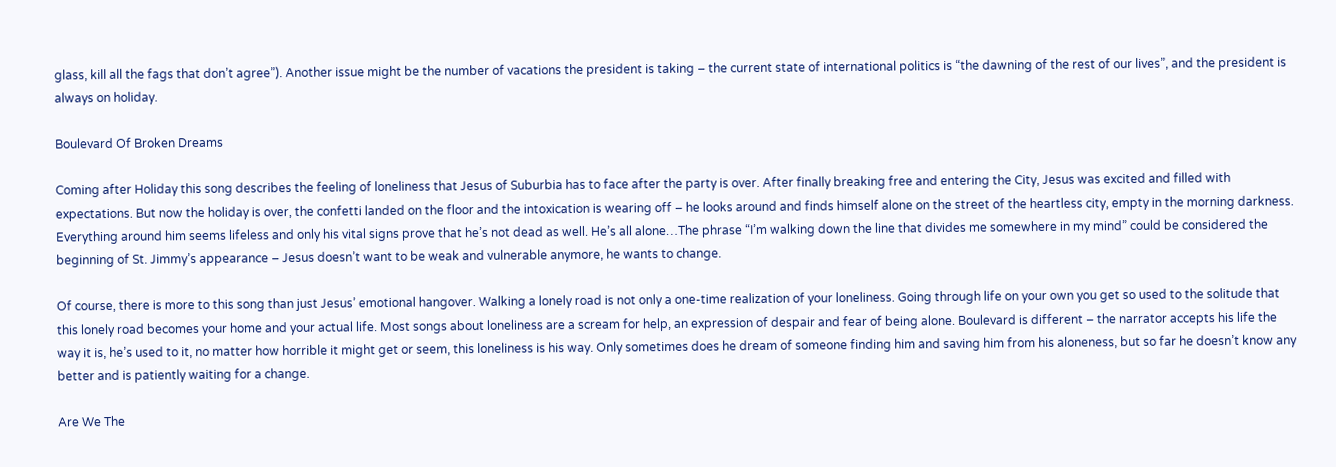glass, kill all the fags that don’t agree”). Another issue might be the number of vacations the president is taking – the current state of international politics is “the dawning of the rest of our lives”, and the president is always on holiday.

Boulevard Of Broken Dreams

Coming after Holiday this song describes the feeling of loneliness that Jesus of Suburbia has to face after the party is over. After finally breaking free and entering the City, Jesus was excited and filled with expectations. But now the holiday is over, the confetti landed on the floor and the intoxication is wearing off – he looks around and finds himself alone on the street of the heartless city, empty in the morning darkness. Everything around him seems lifeless and only his vital signs prove that he’s not dead as well. He’s all alone…The phrase “I’m walking down the line that divides me somewhere in my mind” could be considered the beginning of St. Jimmy’s appearance – Jesus doesn’t want to be weak and vulnerable anymore, he wants to change.

Of course, there is more to this song than just Jesus’ emotional hangover. Walking a lonely road is not only a one-time realization of your loneliness. Going through life on your own you get so used to the solitude that this lonely road becomes your home and your actual life. Most songs about loneliness are a scream for help, an expression of despair and fear of being alone. Boulevard is different – the narrator accepts his life the way it is, he’s used to it, no matter how horrible it might get or seem, this loneliness is his way. Only sometimes does he dream of someone finding him and saving him from his aloneness, but so far he doesn’t know any better and is patiently waiting for a change.

Are We The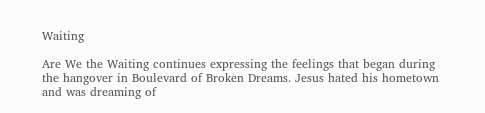Waiting

Are We the Waiting continues expressing the feelings that began during the hangover in Boulevard of Broken Dreams. Jesus hated his hometown and was dreaming of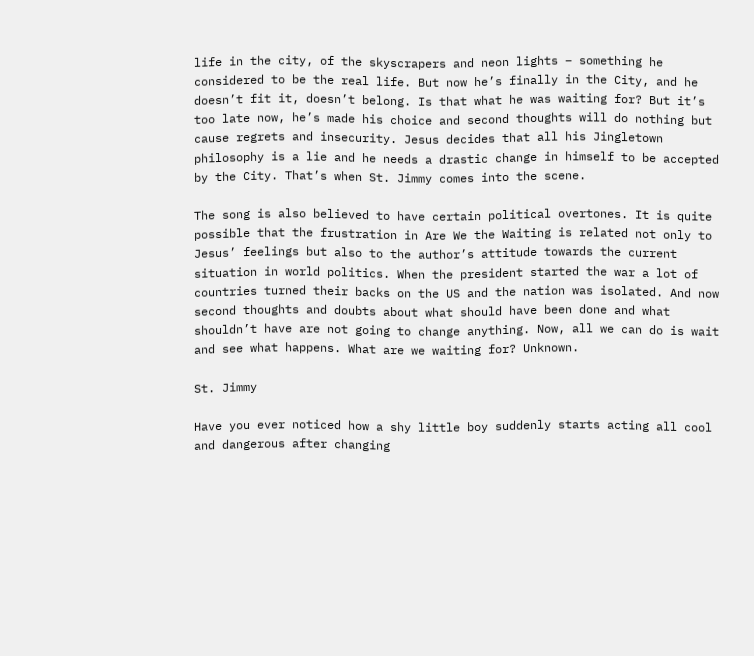life in the city, of the skyscrapers and neon lights – something he considered to be the real life. But now he’s finally in the City, and he doesn’t fit it, doesn’t belong. Is that what he was waiting for? But it’s too late now, he’s made his choice and second thoughts will do nothing but cause regrets and insecurity. Jesus decides that all his Jingletown philosophy is a lie and he needs a drastic change in himself to be accepted by the City. That’s when St. Jimmy comes into the scene.

The song is also believed to have certain political overtones. It is quite possible that the frustration in Are We the Waiting is related not only to Jesus’ feelings but also to the author’s attitude towards the current situation in world politics. When the president started the war a lot of countries turned their backs on the US and the nation was isolated. And now second thoughts and doubts about what should have been done and what shouldn’t have are not going to change anything. Now, all we can do is wait and see what happens. What are we waiting for? Unknown.

St. Jimmy

Have you ever noticed how a shy little boy suddenly starts acting all cool and dangerous after changing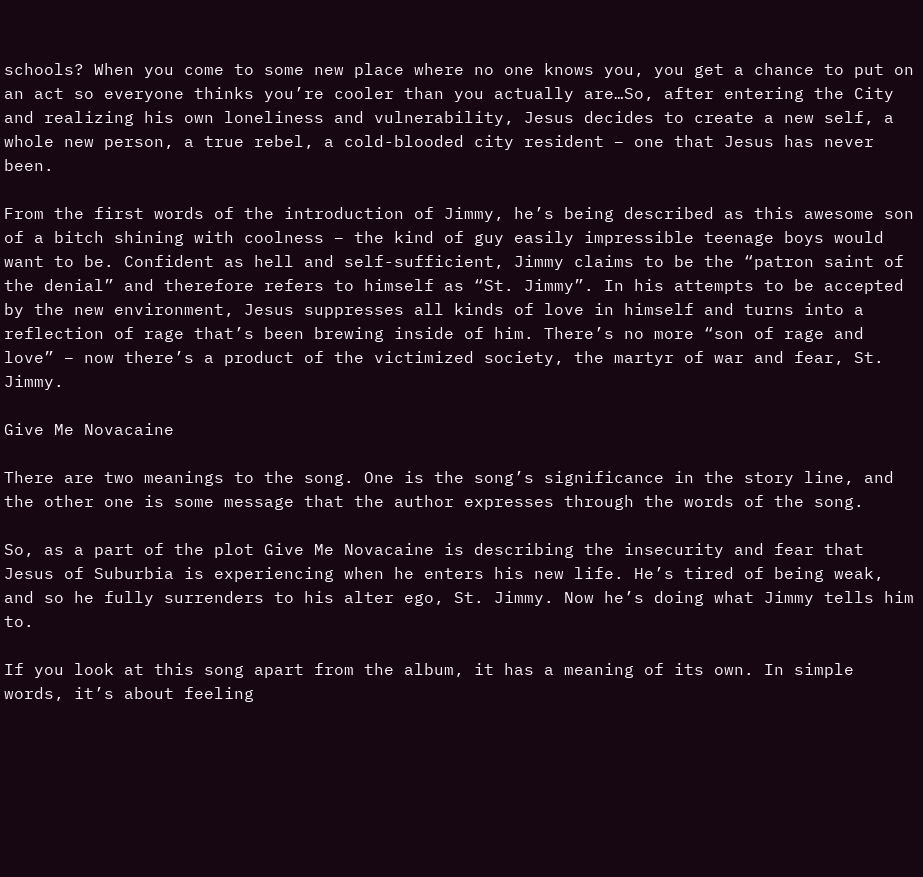schools? When you come to some new place where no one knows you, you get a chance to put on an act so everyone thinks you’re cooler than you actually are…So, after entering the City and realizing his own loneliness and vulnerability, Jesus decides to create a new self, a whole new person, a true rebel, a cold-blooded city resident – one that Jesus has never been.

From the first words of the introduction of Jimmy, he’s being described as this awesome son of a bitch shining with coolness – the kind of guy easily impressible teenage boys would want to be. Confident as hell and self-sufficient, Jimmy claims to be the “patron saint of the denial” and therefore refers to himself as “St. Jimmy”. In his attempts to be accepted by the new environment, Jesus suppresses all kinds of love in himself and turns into a reflection of rage that’s been brewing inside of him. There’s no more “son of rage and love” – now there’s a product of the victimized society, the martyr of war and fear, St. Jimmy.

Give Me Novacaine

There are two meanings to the song. One is the song’s significance in the story line, and the other one is some message that the author expresses through the words of the song.

So, as a part of the plot Give Me Novacaine is describing the insecurity and fear that Jesus of Suburbia is experiencing when he enters his new life. He’s tired of being weak, and so he fully surrenders to his alter ego, St. Jimmy. Now he’s doing what Jimmy tells him to.

If you look at this song apart from the album, it has a meaning of its own. In simple words, it’s about feeling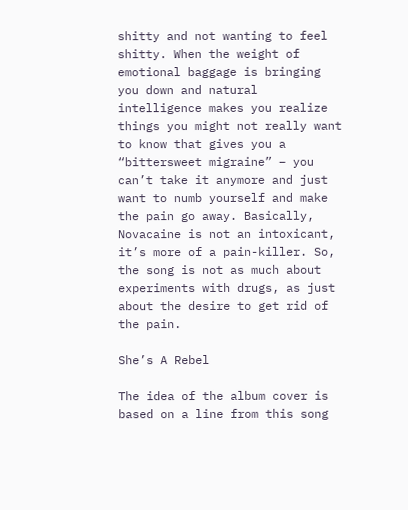shitty and not wanting to feel shitty. When the weight of emotional baggage is bringing you down and natural intelligence makes you realize things you might not really want to know that gives you a “bittersweet migraine” – you can’t take it anymore and just want to numb yourself and make the pain go away. Basically, Novacaine is not an intoxicant, it’s more of a pain-killer. So, the song is not as much about experiments with drugs, as just about the desire to get rid of the pain.

She’s A Rebel

The idea of the album cover is based on a line from this song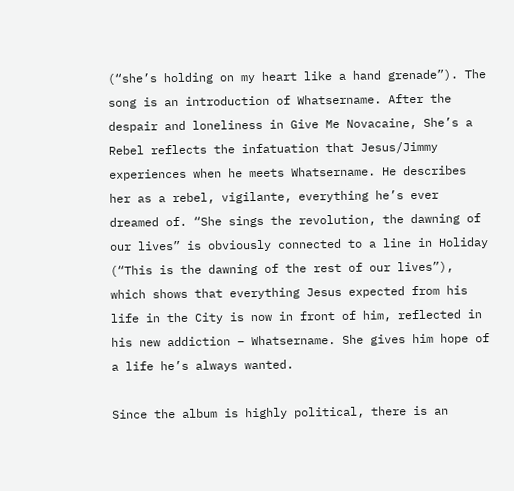(“she’s holding on my heart like a hand grenade”). The song is an introduction of Whatsername. After the despair and loneliness in Give Me Novacaine, She’s a Rebel reflects the infatuation that Jesus/Jimmy experiences when he meets Whatsername. He describes her as a rebel, vigilante, everything he’s ever dreamed of. “She sings the revolution, the dawning of our lives” is obviously connected to a line in Holiday (“This is the dawning of the rest of our lives”), which shows that everything Jesus expected from his life in the City is now in front of him, reflected in his new addiction – Whatsername. She gives him hope of a life he’s always wanted.

Since the album is highly political, there is an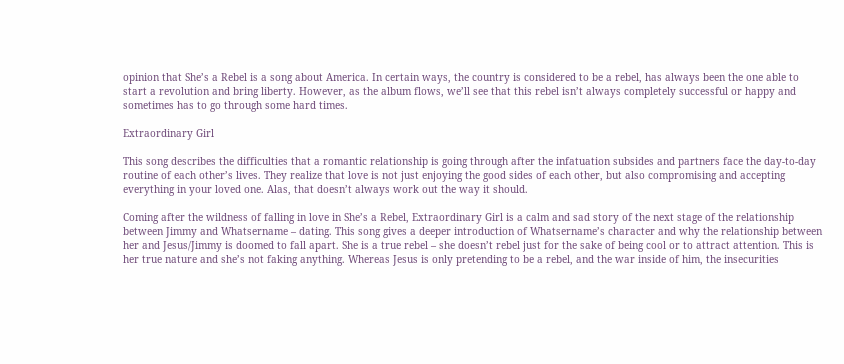opinion that She’s a Rebel is a song about America. In certain ways, the country is considered to be a rebel, has always been the one able to start a revolution and bring liberty. However, as the album flows, we’ll see that this rebel isn’t always completely successful or happy and sometimes has to go through some hard times.

Extraordinary Girl

This song describes the difficulties that a romantic relationship is going through after the infatuation subsides and partners face the day-to-day routine of each other’s lives. They realize that love is not just enjoying the good sides of each other, but also compromising and accepting everything in your loved one. Alas, that doesn’t always work out the way it should.

Coming after the wildness of falling in love in She’s a Rebel, Extraordinary Girl is a calm and sad story of the next stage of the relationship between Jimmy and Whatsername – dating. This song gives a deeper introduction of Whatsername’s character and why the relationship between her and Jesus/Jimmy is doomed to fall apart. She is a true rebel – she doesn’t rebel just for the sake of being cool or to attract attention. This is her true nature and she’s not faking anything. Whereas Jesus is only pretending to be a rebel, and the war inside of him, the insecurities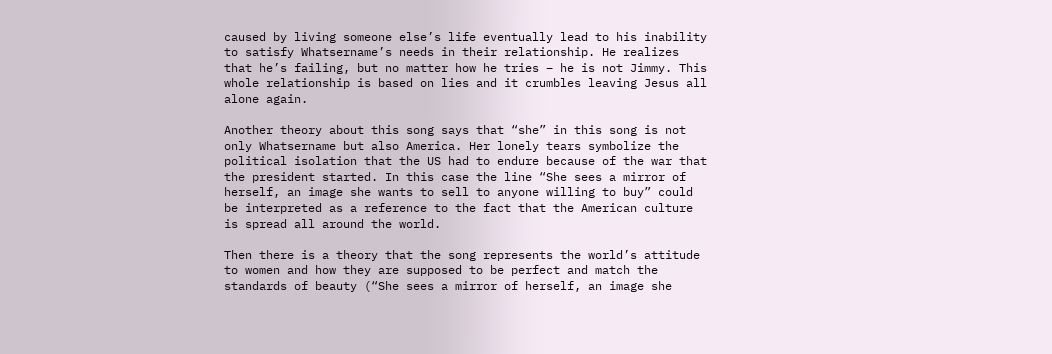caused by living someone else’s life eventually lead to his inability to satisfy Whatsername’s needs in their relationship. He realizes that he’s failing, but no matter how he tries – he is not Jimmy. This whole relationship is based on lies and it crumbles leaving Jesus all alone again.

Another theory about this song says that “she” in this song is not only Whatsername but also America. Her lonely tears symbolize the political isolation that the US had to endure because of the war that the president started. In this case the line “She sees a mirror of herself, an image she wants to sell to anyone willing to buy” could be interpreted as a reference to the fact that the American culture is spread all around the world.

Then there is a theory that the song represents the world’s attitude to women and how they are supposed to be perfect and match the standards of beauty (“She sees a mirror of herself, an image she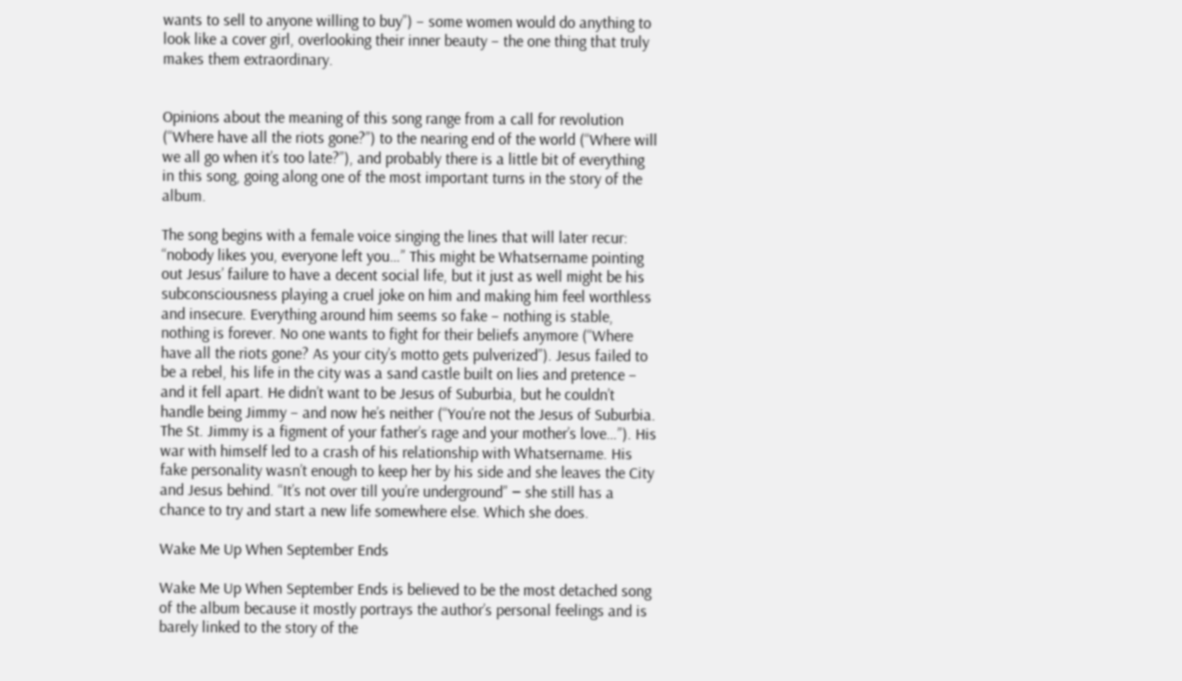wants to sell to anyone willing to buy”) – some women would do anything to look like a cover girl, overlooking their inner beauty – the one thing that truly makes them extraordinary.


Opinions about the meaning of this song range from a call for revolution (“Where have all the riots gone?”) to the nearing end of the world (“Where will we all go when it’s too late?”), and probably there is a little bit of everything in this song, going along one of the most important turns in the story of the album.

The song begins with a female voice singing the lines that will later recur: “nobody likes you, everyone left you…” This might be Whatsername pointing out Jesus’ failure to have a decent social life, but it just as well might be his subconsciousness playing a cruel joke on him and making him feel worthless and insecure. Everything around him seems so fake – nothing is stable, nothing is forever. No one wants to fight for their beliefs anymore (“Where have all the riots gone? As your city’s motto gets pulverized”). Jesus failed to be a rebel, his life in the city was a sand castle built on lies and pretence – and it fell apart. He didn’t want to be Jesus of Suburbia, but he couldn’t handle being Jimmy – and now he’s neither (“You’re not the Jesus of Suburbia. The St. Jimmy is a figment of your father’s rage and your mother’s love…”). His war with himself led to a crash of his relationship with Whatsername. His fake personality wasn’t enough to keep her by his side and she leaves the City and Jesus behind. “It’s not over till you’re underground” ‒ she still has a chance to try and start a new life somewhere else. Which she does.

Wake Me Up When September Ends

Wake Me Up When September Ends is believed to be the most detached song of the album because it mostly portrays the author’s personal feelings and is barely linked to the story of the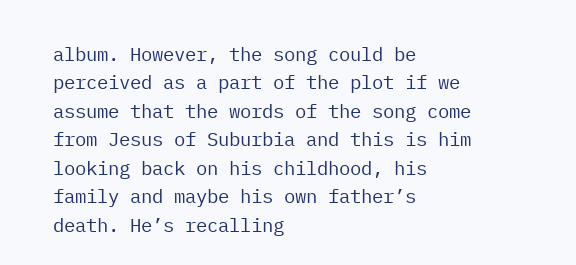album. However, the song could be perceived as a part of the plot if we assume that the words of the song come from Jesus of Suburbia and this is him looking back on his childhood, his family and maybe his own father’s death. He’s recalling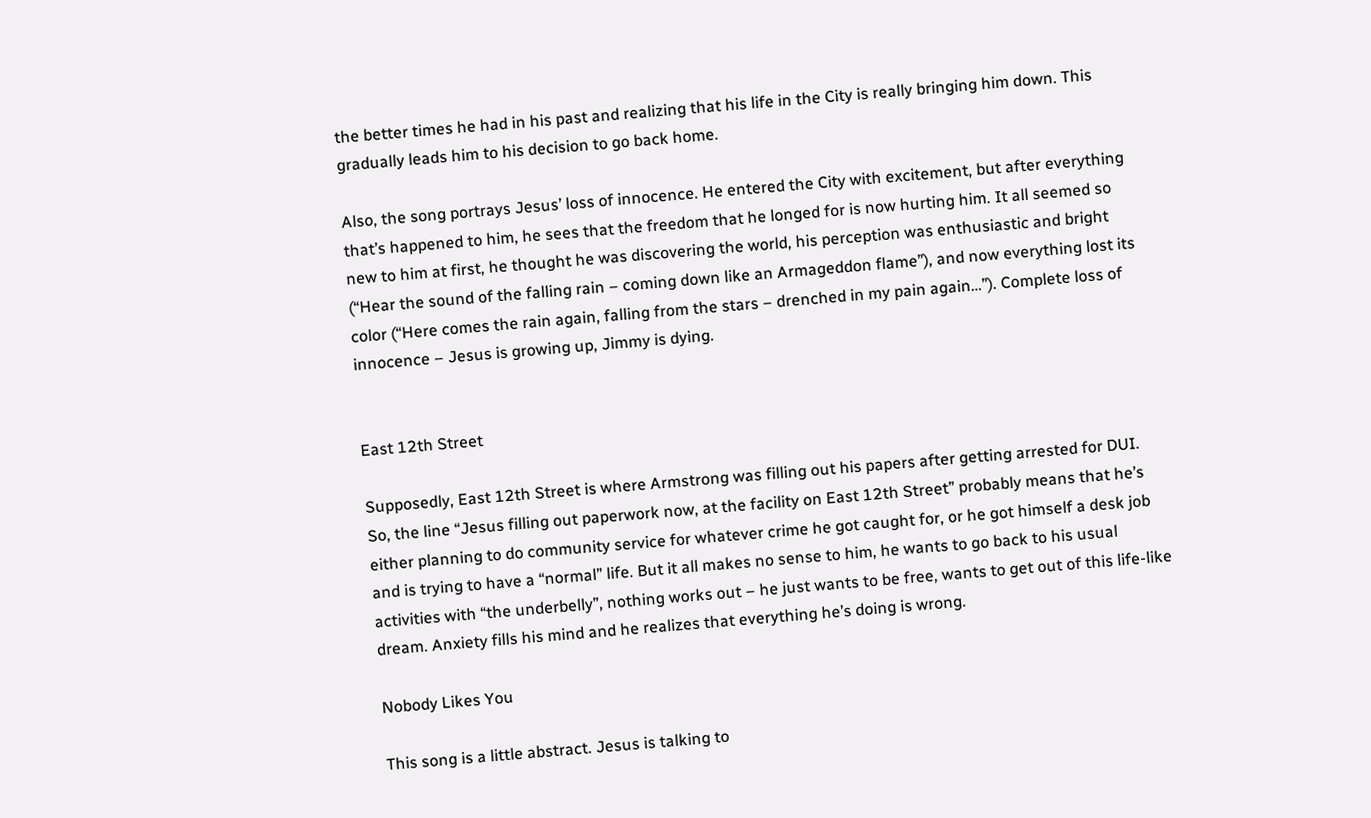the better times he had in his past and realizing that his life in the City is really bringing him down. This gradually leads him to his decision to go back home.

Also, the song portrays Jesus’ loss of innocence. He entered the City with excitement, but after everything that’s happened to him, he sees that the freedom that he longed for is now hurting him. It all seemed so new to him at first, he thought he was discovering the world, his perception was enthusiastic and bright (“Hear the sound of the falling rain – coming down like an Armageddon flame”), and now everything lost its color (“Here comes the rain again, falling from the stars – drenched in my pain again…”). Complete loss of innocence – Jesus is growing up, Jimmy is dying.


East 12th Street

Supposedly, East 12th Street is where Armstrong was filling out his papers after getting arrested for DUI. So, the line “Jesus filling out paperwork now, at the facility on East 12th Street” probably means that he’s either planning to do community service for whatever crime he got caught for, or he got himself a desk job and is trying to have a “normal” life. But it all makes no sense to him, he wants to go back to his usual activities with “the underbelly”, nothing works out – he just wants to be free, wants to get out of this life-like dream. Anxiety fills his mind and he realizes that everything he’s doing is wrong.

Nobody Likes You

This song is a little abstract. Jesus is talking to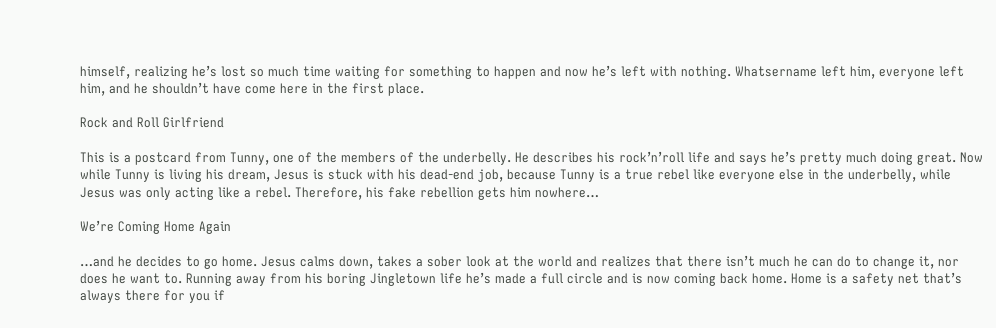himself, realizing he’s lost so much time waiting for something to happen and now he’s left with nothing. Whatsername left him, everyone left him, and he shouldn’t have come here in the first place.

Rock and Roll Girlfriend

This is a postcard from Tunny, one of the members of the underbelly. He describes his rock’n’roll life and says he’s pretty much doing great. Now while Tunny is living his dream, Jesus is stuck with his dead-end job, because Tunny is a true rebel like everyone else in the underbelly, while Jesus was only acting like a rebel. Therefore, his fake rebellion gets him nowhere…

We’re Coming Home Again

…and he decides to go home. Jesus calms down, takes a sober look at the world and realizes that there isn’t much he can do to change it, nor does he want to. Running away from his boring Jingletown life he’s made a full circle and is now coming back home. Home is a safety net that’s always there for you if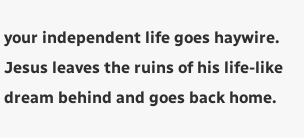your independent life goes haywire. Jesus leaves the ruins of his life-like dream behind and goes back home.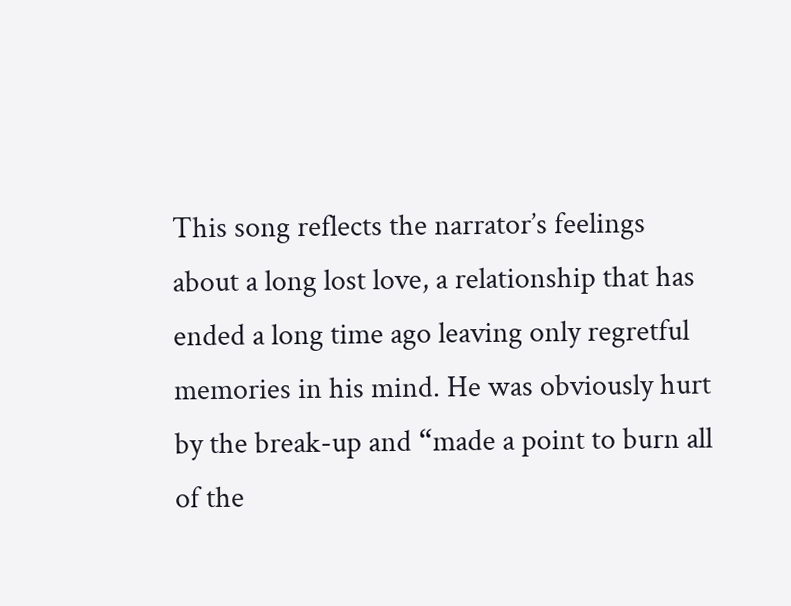This song reflects the narrator’s feelings about a long lost love, a relationship that has ended a long time ago leaving only regretful memories in his mind. He was obviously hurt by the break-up and “made a point to burn all of the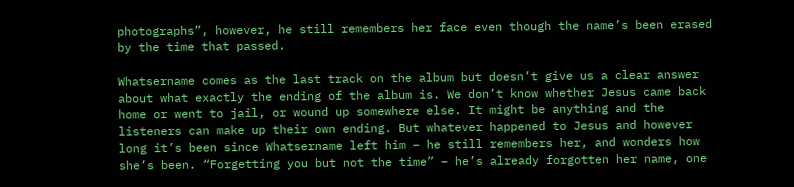photographs”, however, he still remembers her face even though the name’s been erased by the time that passed.

Whatsername comes as the last track on the album but doesn’t give us a clear answer about what exactly the ending of the album is. We don’t know whether Jesus came back home or went to jail, or wound up somewhere else. It might be anything and the listeners can make up their own ending. But whatever happened to Jesus and however long it’s been since Whatsername left him – he still remembers her, and wonders how she’s been. “Forgetting you but not the time” – he’s already forgotten her name, one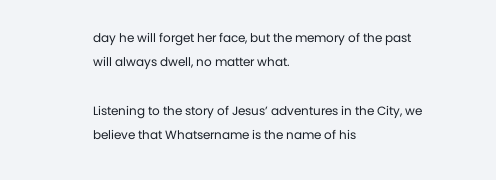day he will forget her face, but the memory of the past will always dwell, no matter what.

Listening to the story of Jesus’ adventures in the City, we believe that Whatsername is the name of his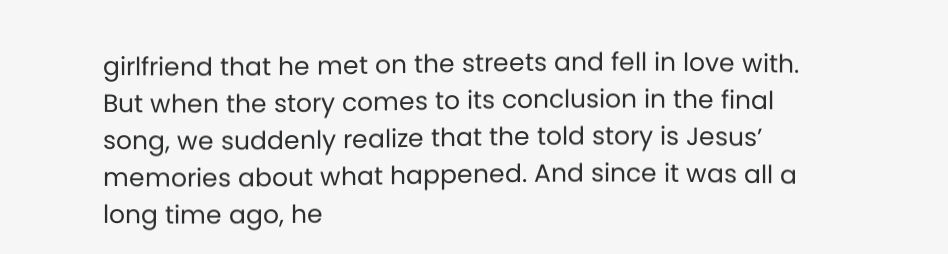girlfriend that he met on the streets and fell in love with. But when the story comes to its conclusion in the final song, we suddenly realize that the told story is Jesus’ memories about what happened. And since it was all a long time ago, he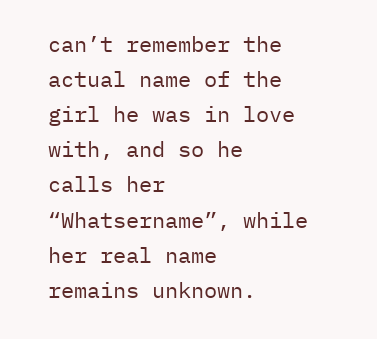can’t remember the actual name of the girl he was in love with, and so he calls her “Whatsername”, while her real name remains unknown.